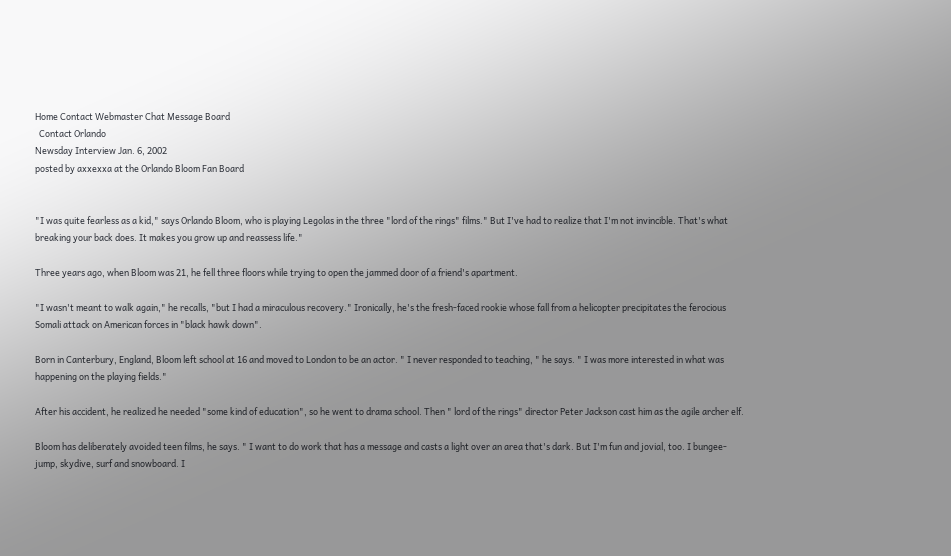Home Contact Webmaster Chat Message Board
  Contact Orlando
Newsday Interview Jan. 6, 2002
posted by axxexxa at the Orlando Bloom Fan Board


"I was quite fearless as a kid," says Orlando Bloom, who is playing Legolas in the three "lord of the rings" films." But I've had to realize that I'm not invincible. That's what breaking your back does. It makes you grow up and reassess life."

Three years ago, when Bloom was 21, he fell three floors while trying to open the jammed door of a friend's apartment.

"I wasn't meant to walk again," he recalls, "but I had a miraculous recovery." Ironically, he's the fresh-faced rookie whose fall from a helicopter precipitates the ferocious Somali attack on American forces in "black hawk down".

Born in Canterbury, England, Bloom left school at 16 and moved to London to be an actor. " I never responded to teaching, " he says. " I was more interested in what was happening on the playing fields."

After his accident, he realized he needed "some kind of education", so he went to drama school. Then " lord of the rings" director Peter Jackson cast him as the agile archer elf.

Bloom has deliberately avoided teen films, he says. " I want to do work that has a message and casts a light over an area that's dark. But I'm fun and jovial, too. I bungee-jump, skydive, surf and snowboard. I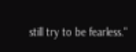still try to be fearless."